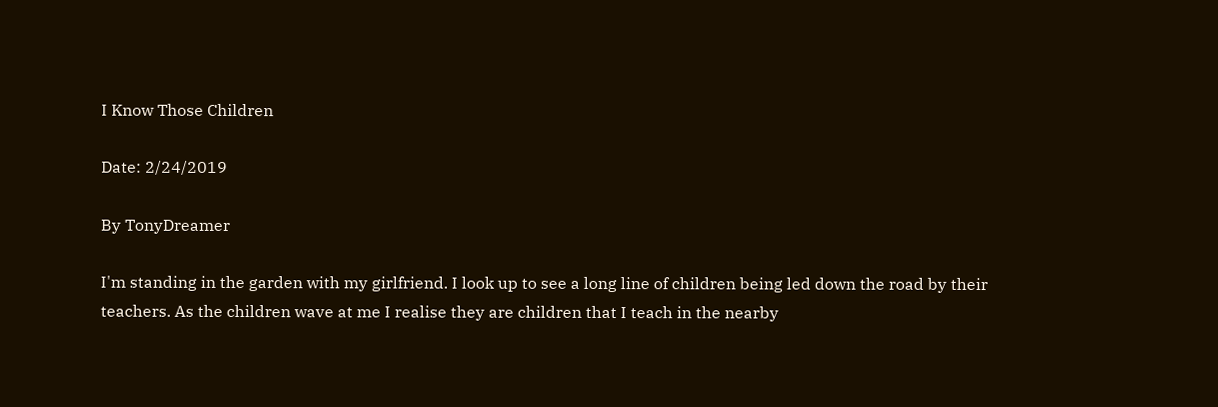I Know Those Children

Date: 2/24/2019

By TonyDreamer

I'm standing in the garden with my girlfriend. I look up to see a long line of children being led down the road by their teachers. As the children wave at me I realise they are children that I teach in the nearby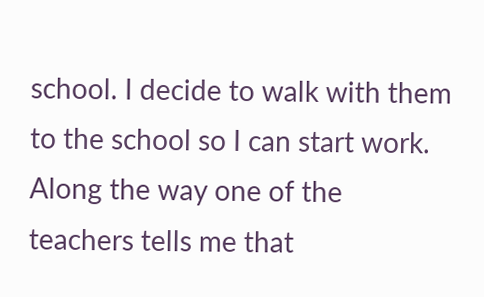school. I decide to walk with them to the school so I can start work. Along the way one of the teachers tells me that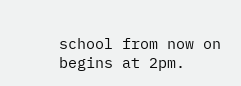school from now on begins at 2pm.